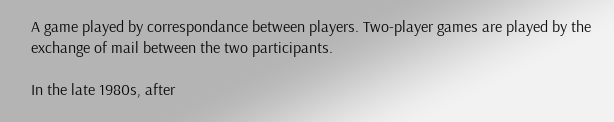A game played by correspondance between players. Two-player games are played by the exchange of mail between the two participants.

In the late 1980s, after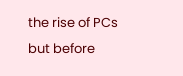the rise of PCs but before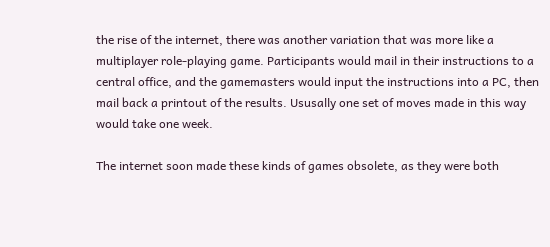the rise of the internet, there was another variation that was more like a multiplayer role-playing game. Participants would mail in their instructions to a central office, and the gamemasters would input the instructions into a PC, then mail back a printout of the results. Ususally one set of moves made in this way would take one week.

The internet soon made these kinds of games obsolete, as they were both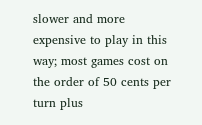slower and more expensive to play in this way; most games cost on the order of 50 cents per turn plus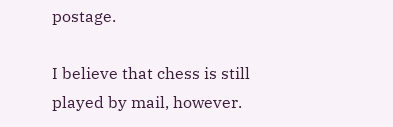postage.

I believe that chess is still played by mail, however.